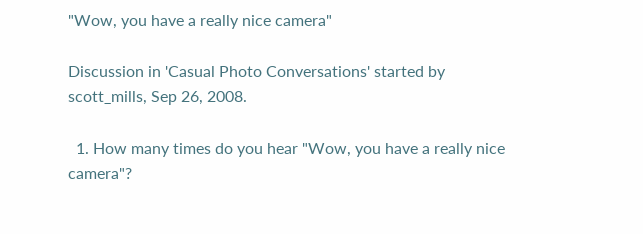"Wow, you have a really nice camera"

Discussion in 'Casual Photo Conversations' started by scott_mills, Sep 26, 2008.

  1. How many times do you hear "Wow, you have a really nice camera"?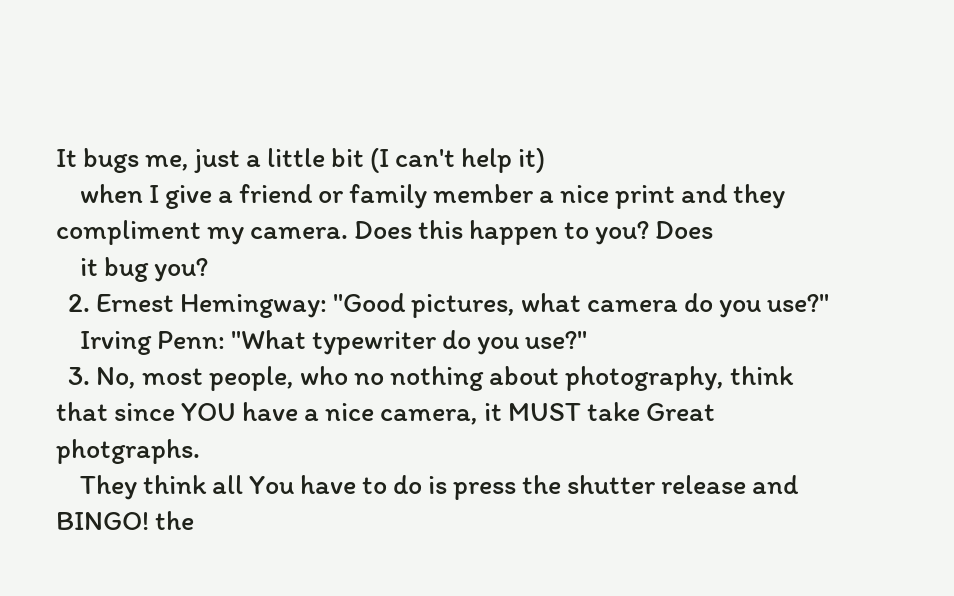It bugs me, just a little bit (I can't help it)
    when I give a friend or family member a nice print and they compliment my camera. Does this happen to you? Does
    it bug you?
  2. Ernest Hemingway: "Good pictures, what camera do you use?"
    Irving Penn: "What typewriter do you use?"
  3. No, most people, who no nothing about photography, think that since YOU have a nice camera, it MUST take Great photgraphs.
    They think all You have to do is press the shutter release and BINGO! the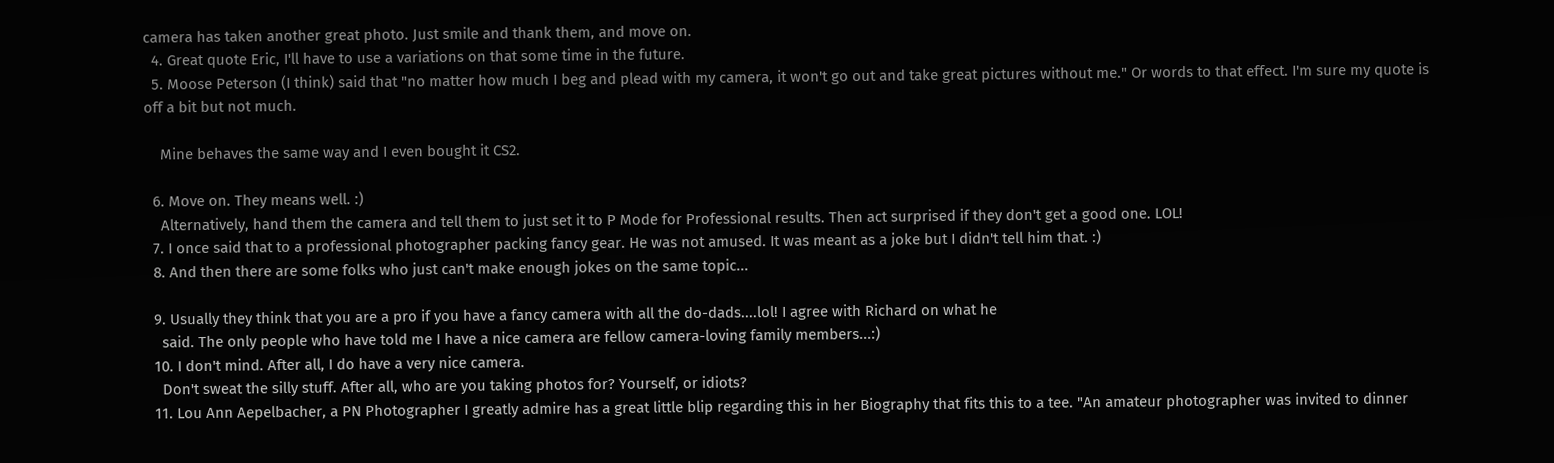camera has taken another great photo. Just smile and thank them, and move on.
  4. Great quote Eric, I'll have to use a variations on that some time in the future.
  5. Moose Peterson (I think) said that "no matter how much I beg and plead with my camera, it won't go out and take great pictures without me." Or words to that effect. I'm sure my quote is off a bit but not much.

    Mine behaves the same way and I even bought it CS2.

  6. Move on. They means well. :)
    Alternatively, hand them the camera and tell them to just set it to P Mode for Professional results. Then act surprised if they don't get a good one. LOL!
  7. I once said that to a professional photographer packing fancy gear. He was not amused. It was meant as a joke but I didn't tell him that. :)
  8. And then there are some folks who just can't make enough jokes on the same topic...

  9. Usually they think that you are a pro if you have a fancy camera with all the do-dads....lol! I agree with Richard on what he
    said. The only people who have told me I have a nice camera are fellow camera-loving family members...:)
  10. I don't mind. After all, I do have a very nice camera.
    Don't sweat the silly stuff. After all, who are you taking photos for? Yourself, or idiots?
  11. Lou Ann Aepelbacher, a PN Photographer I greatly admire has a great little blip regarding this in her Biography that fits this to a tee. "An amateur photographer was invited to dinner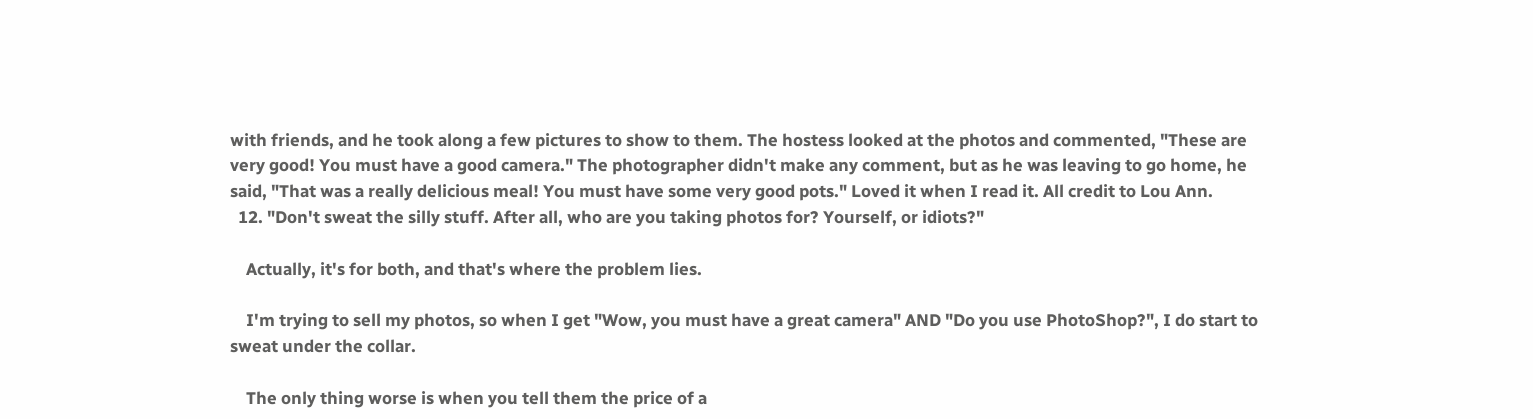with friends, and he took along a few pictures to show to them. The hostess looked at the photos and commented, "These are very good! You must have a good camera." The photographer didn't make any comment, but as he was leaving to go home, he said, "That was a really delicious meal! You must have some very good pots." Loved it when I read it. All credit to Lou Ann.
  12. "Don't sweat the silly stuff. After all, who are you taking photos for? Yourself, or idiots?"

    Actually, it's for both, and that's where the problem lies.

    I'm trying to sell my photos, so when I get "Wow, you must have a great camera" AND "Do you use PhotoShop?", I do start to sweat under the collar.

    The only thing worse is when you tell them the price of a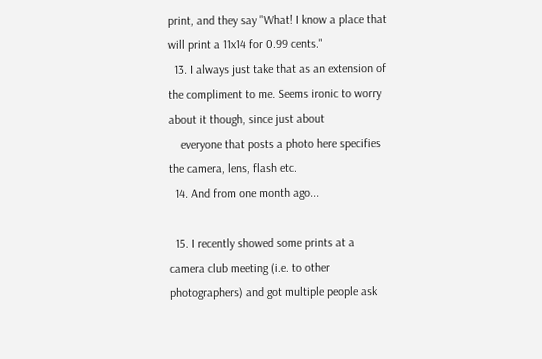print, and they say "What! I know a place that will print a 11x14 for 0.99 cents."
  13. I always just take that as an extension of the compliment to me. Seems ironic to worry about it though, since just about
    everyone that posts a photo here specifies the camera, lens, flash etc.
  14. And from one month ago...

  15. I recently showed some prints at a camera club meeting (i.e. to other photographers) and got multiple people ask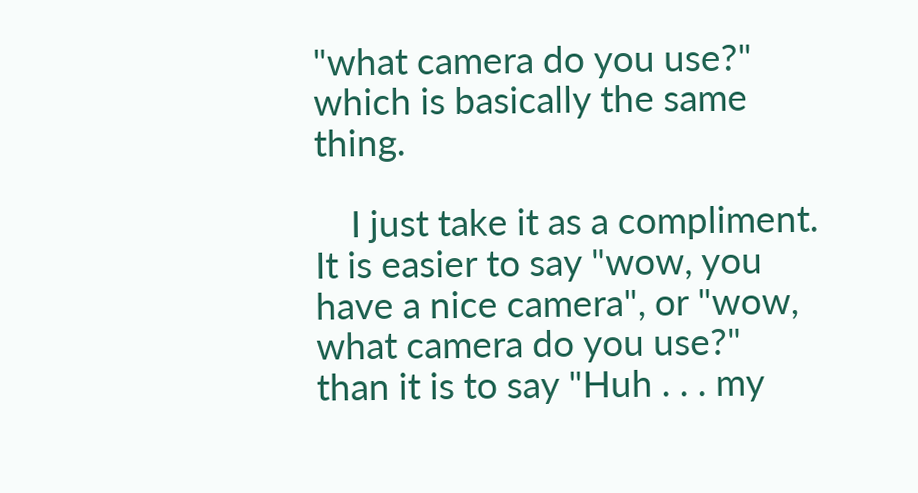"what camera do you use?" which is basically the same thing.

    I just take it as a compliment. It is easier to say "wow, you have a nice camera", or "wow, what camera do you use?" than it is to say "Huh . . . my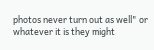photos never turn out as well" or whatever it is they might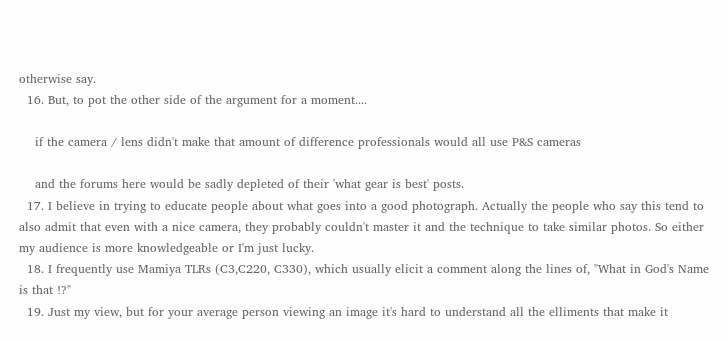otherwise say.
  16. But, to pot the other side of the argument for a moment....

    if the camera / lens didn't make that amount of difference professionals would all use P&S cameras

    and the forums here would be sadly depleted of their 'what gear is best' posts.
  17. I believe in trying to educate people about what goes into a good photograph. Actually the people who say this tend to also admit that even with a nice camera, they probably couldn't master it and the technique to take similar photos. So either my audience is more knowledgeable or I'm just lucky.
  18. I frequently use Mamiya TLRs (C3,C220, C330), which usually elicit a comment along the lines of, "What in God's Name is that !?"
  19. Just my view, but for your average person viewing an image it's hard to understand all the elliments that make it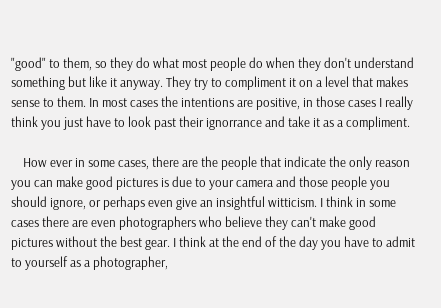"good" to them, so they do what most people do when they don't understand something but like it anyway. They try to compliment it on a level that makes sense to them. In most cases the intentions are positive, in those cases I really think you just have to look past their ignorrance and take it as a compliment.

    How ever in some cases, there are the people that indicate the only reason you can make good pictures is due to your camera and those people you should ignore, or perhaps even give an insightful witticism. I think in some cases there are even photographers who believe they can't make good pictures without the best gear. I think at the end of the day you have to admit to yourself as a photographer,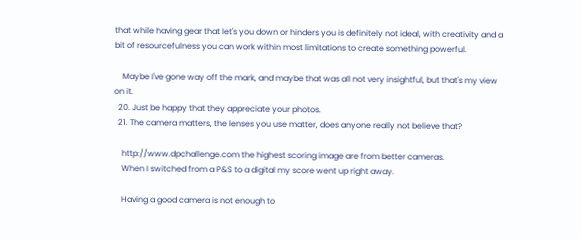that while having gear that let's you down or hinders you is definitely not ideal, with creativity and a bit of resourcefulness you can work within most limitations to create something powerful.

    Maybe I've gone way off the mark, and maybe that was all not very insightful, but that's my view on it.
  20. Just be happy that they appreciate your photos.
  21. The camera matters, the lenses you use matter, does anyone really not believe that?

    http://www.dpchallenge.com the highest scoring image are from better cameras.
    When I switched from a P&S to a digital my score went up right away.

    Having a good camera is not enough to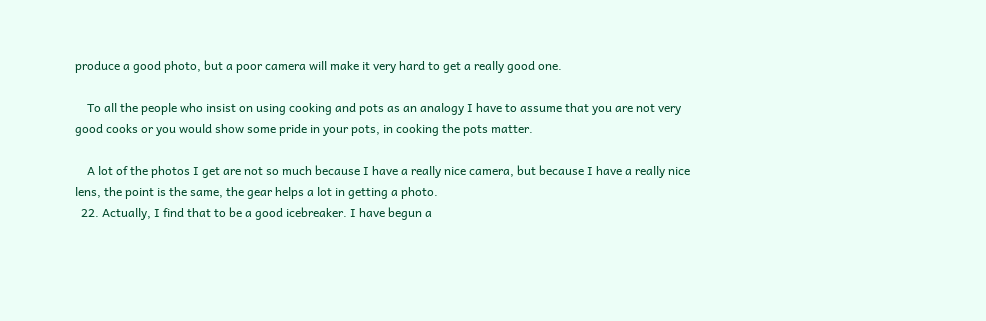produce a good photo, but a poor camera will make it very hard to get a really good one.

    To all the people who insist on using cooking and pots as an analogy I have to assume that you are not very good cooks or you would show some pride in your pots, in cooking the pots matter.

    A lot of the photos I get are not so much because I have a really nice camera, but because I have a really nice lens, the point is the same, the gear helps a lot in getting a photo.
  22. Actually, I find that to be a good icebreaker. I have begun a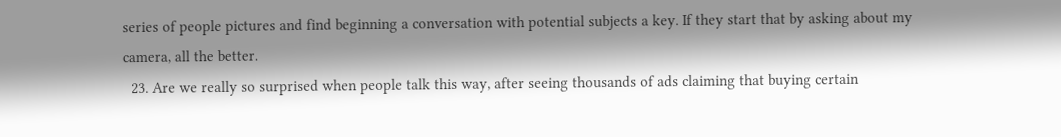series of people pictures and find beginning a conversation with potential subjects a key. If they start that by asking about my camera, all the better.
  23. Are we really so surprised when people talk this way, after seeing thousands of ads claiming that buying certain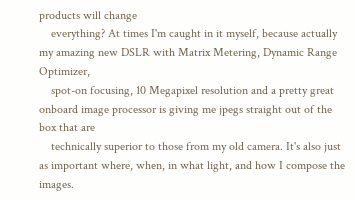products will change
    everything? At times I'm caught in it myself, because actually my amazing new DSLR with Matrix Metering, Dynamic Range Optimizer,
    spot-on focusing, 10 Megapixel resolution and a pretty great onboard image processor is giving me jpegs straight out of the box that are
    technically superior to those from my old camera. It's also just as important where, when, in what light, and how I compose the images.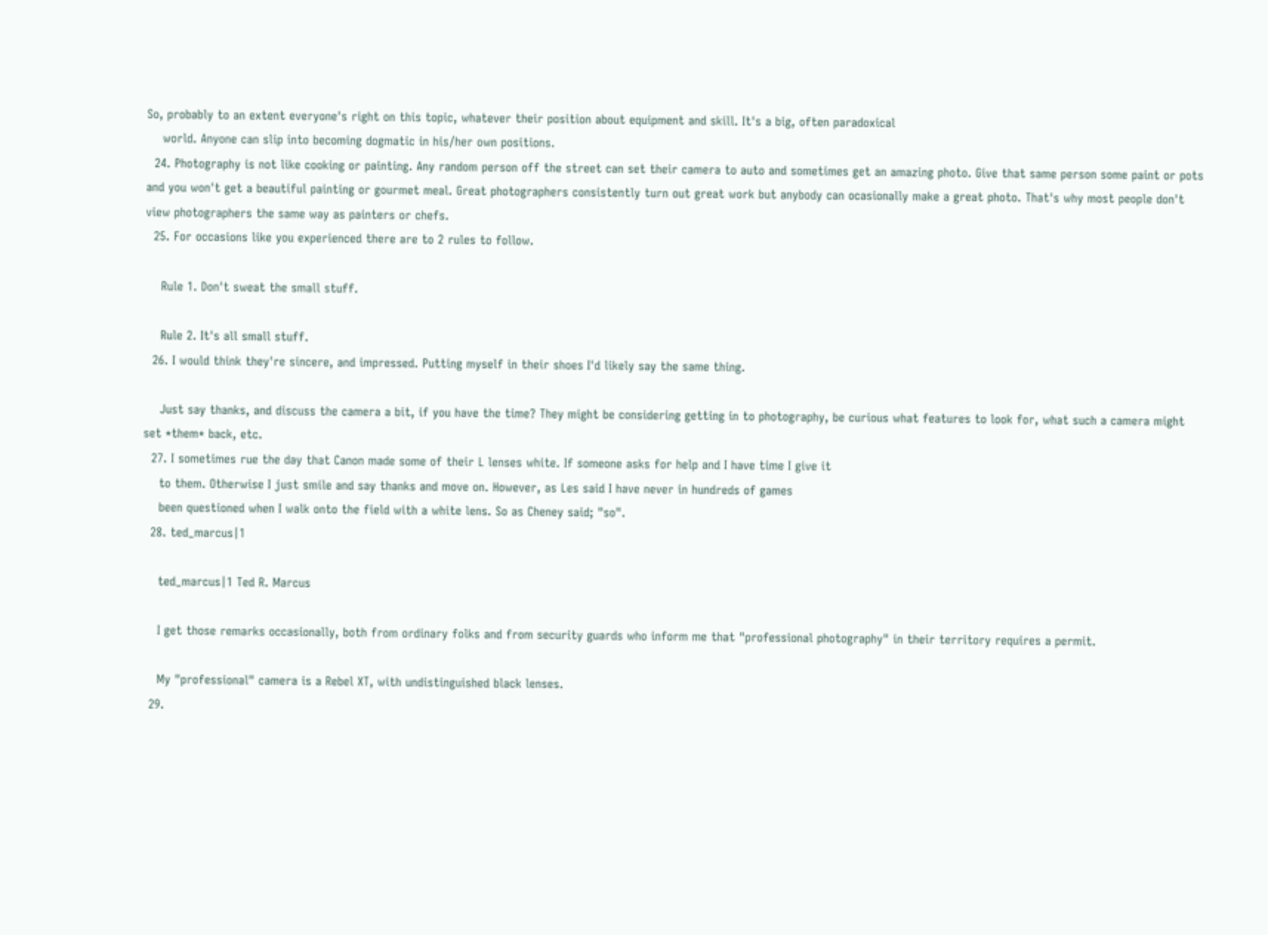So, probably to an extent everyone's right on this topic, whatever their position about equipment and skill. It's a big, often paradoxical
    world. Anyone can slip into becoming dogmatic in his/her own positions.
  24. Photography is not like cooking or painting. Any random person off the street can set their camera to auto and sometimes get an amazing photo. Give that same person some paint or pots and you won't get a beautiful painting or gourmet meal. Great photographers consistently turn out great work but anybody can ocasionally make a great photo. That's why most people don't view photographers the same way as painters or chefs.
  25. For occasions like you experienced there are to 2 rules to follow.

    Rule 1. Don't sweat the small stuff.

    Rule 2. It's all small stuff.
  26. I would think they're sincere, and impressed. Putting myself in their shoes I'd likely say the same thing.

    Just say thanks, and discuss the camera a bit, if you have the time? They might be considering getting in to photography, be curious what features to look for, what such a camera might set *them* back, etc.
  27. I sometimes rue the day that Canon made some of their L lenses white. If someone asks for help and I have time I give it
    to them. Otherwise I just smile and say thanks and move on. However, as Les said I have never in hundreds of games
    been questioned when I walk onto the field with a white lens. So as Cheney said; "so".
  28. ted_marcus|1

    ted_marcus|1 Ted R. Marcus

    I get those remarks occasionally, both from ordinary folks and from security guards who inform me that "professional photography" in their territory requires a permit.

    My "professional" camera is a Rebel XT, with undistinguished black lenses.
  29.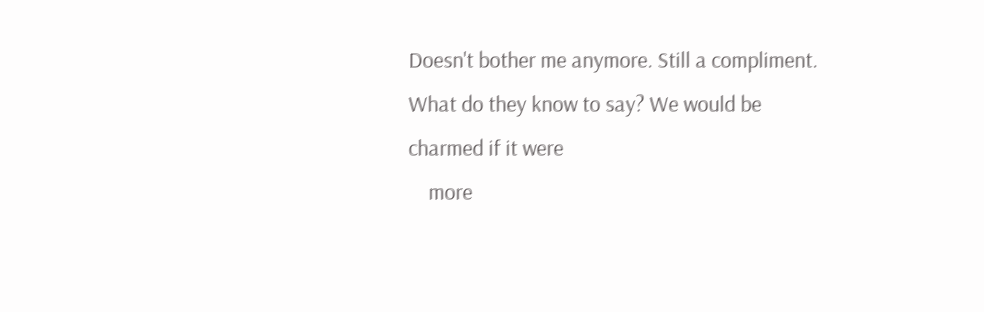Doesn't bother me anymore. Still a compliment. What do they know to say? We would be charmed if it were
    more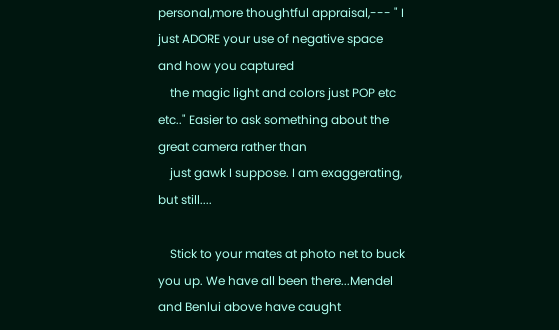personal,more thoughtful appraisal,--- " I just ADORE your use of negative space and how you captured
    the magic light and colors just POP etc etc.." Easier to ask something about the great camera rather than
    just gawk I suppose. I am exaggerating, but still....

    Stick to your mates at photo net to buck you up. We have all been there...Mendel and Benlui above have caught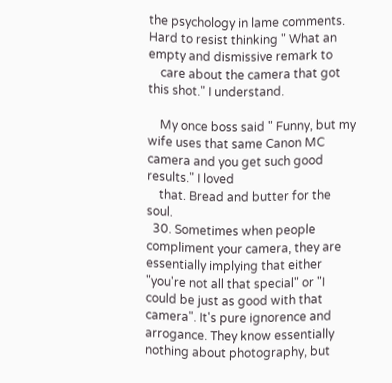the psychology in lame comments. Hard to resist thinking " What an empty and dismissive remark to
    care about the camera that got this shot." I understand.

    My once boss said " Funny, but my wife uses that same Canon MC camera and you get such good results." I loved
    that. Bread and butter for the soul.
  30. Sometimes when people compliment your camera, they are essentially implying that either "you're not all that special" or "I could be just as good with that camera". It's pure ignorence and arrogance. They know essentially nothing about photography, but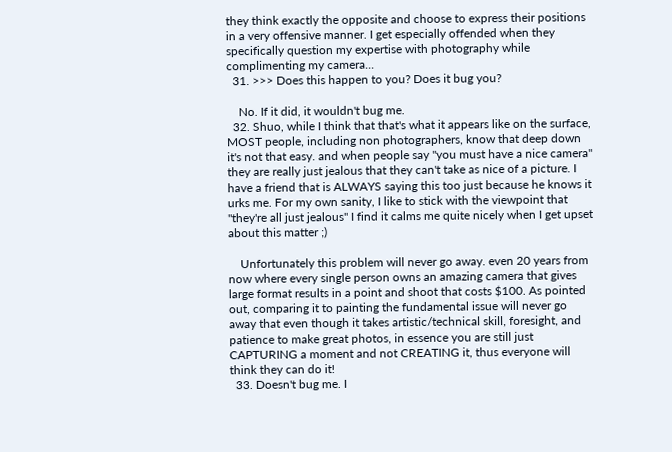they think exactly the opposite and choose to express their positions in a very offensive manner. I get especially offended when they specifically question my expertise with photography while complimenting my camera...
  31. >>> Does this happen to you? Does it bug you?

    No. If it did, it wouldn't bug me.
  32. Shuo, while I think that that's what it appears like on the surface, MOST people, including non photographers, know that deep down it's not that easy. and when people say "you must have a nice camera" they are really just jealous that they can't take as nice of a picture. I have a friend that is ALWAYS saying this too just because he knows it urks me. For my own sanity, I like to stick with the viewpoint that "they're all just jealous" I find it calms me quite nicely when I get upset about this matter ;)

    Unfortunately this problem will never go away. even 20 years from now where every single person owns an amazing camera that gives large format results in a point and shoot that costs $100. As pointed out, comparing it to painting the fundamental issue will never go away that even though it takes artistic/technical skill, foresight, and patience to make great photos, in essence you are still just CAPTURING a moment and not CREATING it, thus everyone will think they can do it!
  33. Doesn't bug me. I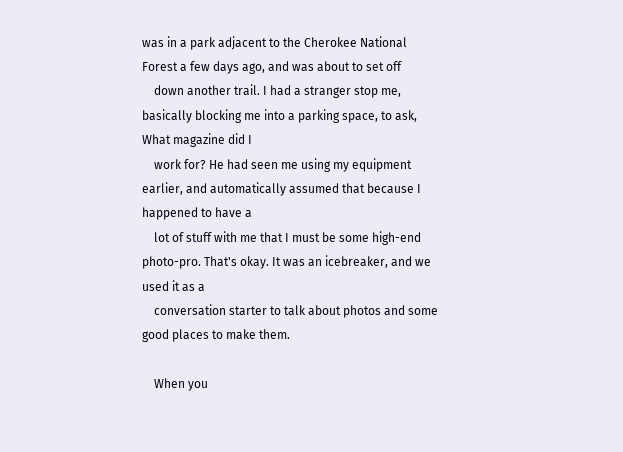was in a park adjacent to the Cherokee National Forest a few days ago, and was about to set off
    down another trail. I had a stranger stop me, basically blocking me into a parking space, to ask, What magazine did I
    work for? He had seen me using my equipment earlier, and automatically assumed that because I happened to have a
    lot of stuff with me that I must be some high-end photo-pro. That's okay. It was an icebreaker, and we used it as a
    conversation starter to talk about photos and some good places to make them.

    When you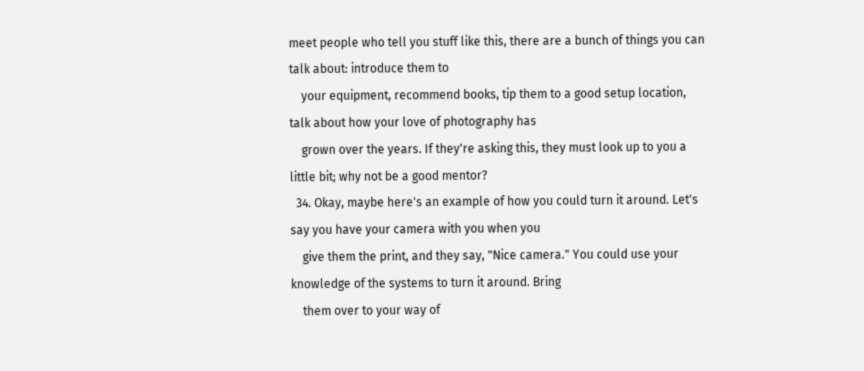meet people who tell you stuff like this, there are a bunch of things you can talk about: introduce them to
    your equipment, recommend books, tip them to a good setup location, talk about how your love of photography has
    grown over the years. If they're asking this, they must look up to you a little bit; why not be a good mentor?
  34. Okay, maybe here's an example of how you could turn it around. Let's say you have your camera with you when you
    give them the print, and they say, "Nice camera." You could use your knowledge of the systems to turn it around. Bring
    them over to your way of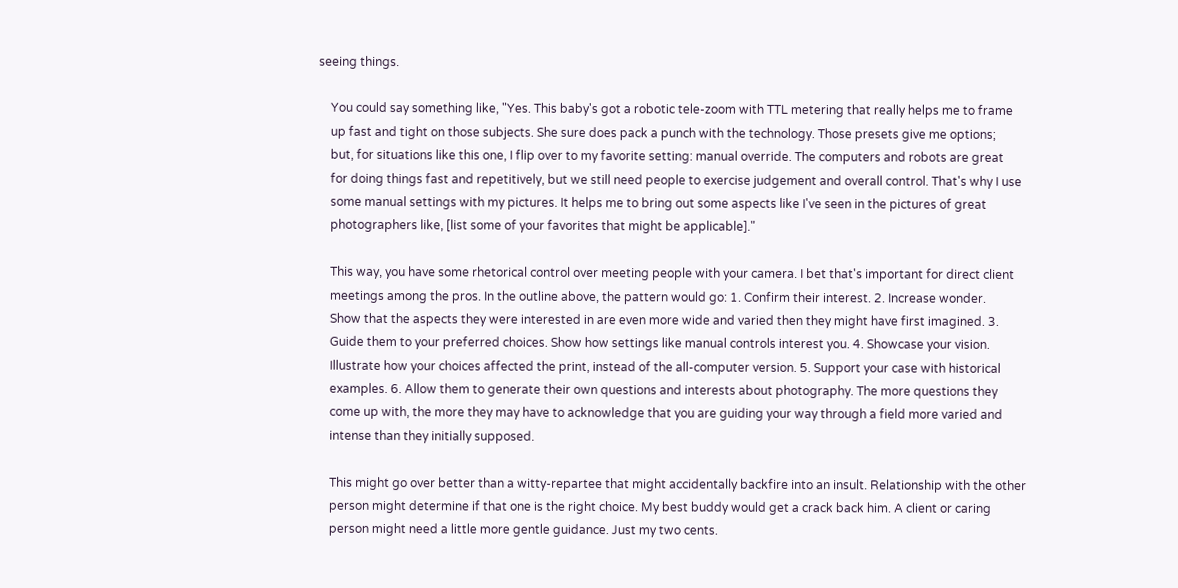seeing things.

    You could say something like, "Yes. This baby's got a robotic tele-zoom with TTL metering that really helps me to frame
    up fast and tight on those subjects. She sure does pack a punch with the technology. Those presets give me options;
    but, for situations like this one, I flip over to my favorite setting: manual override. The computers and robots are great
    for doing things fast and repetitively, but we still need people to exercise judgement and overall control. That's why I use
    some manual settings with my pictures. It helps me to bring out some aspects like I've seen in the pictures of great
    photographers like, [list some of your favorites that might be applicable]."

    This way, you have some rhetorical control over meeting people with your camera. I bet that's important for direct client
    meetings among the pros. In the outline above, the pattern would go: 1. Confirm their interest. 2. Increase wonder.
    Show that the aspects they were interested in are even more wide and varied then they might have first imagined. 3.
    Guide them to your preferred choices. Show how settings like manual controls interest you. 4. Showcase your vision.
    Illustrate how your choices affected the print, instead of the all-computer version. 5. Support your case with historical
    examples. 6. Allow them to generate their own questions and interests about photography. The more questions they
    come up with, the more they may have to acknowledge that you are guiding your way through a field more varied and
    intense than they initially supposed.

    This might go over better than a witty-repartee that might accidentally backfire into an insult. Relationship with the other
    person might determine if that one is the right choice. My best buddy would get a crack back him. A client or caring
    person might need a little more gentle guidance. Just my two cents.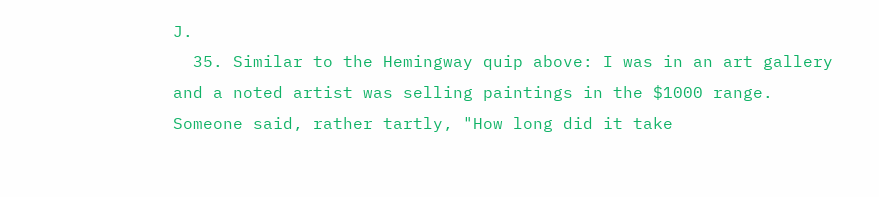J.
  35. Similar to the Hemingway quip above: I was in an art gallery and a noted artist was selling paintings in the $1000 range. Someone said, rather tartly, "How long did it take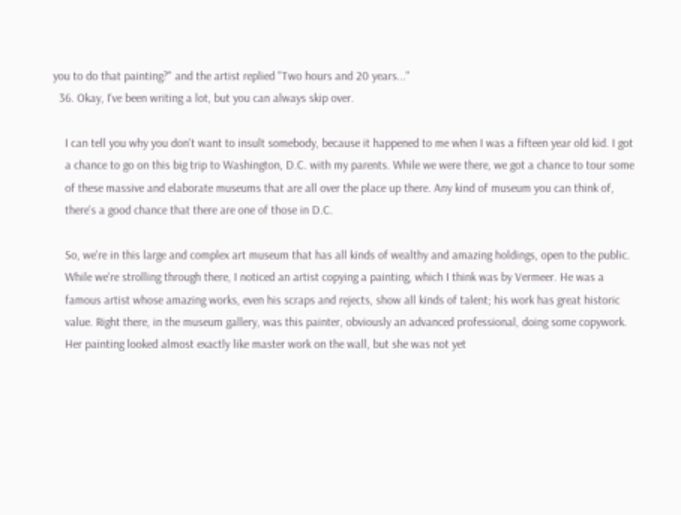you to do that painting?" and the artist replied "Two hours and 20 years..."
  36. Okay, I've been writing a lot, but you can always skip over.

    I can tell you why you don't want to insult somebody, because it happened to me when I was a fifteen year old kid. I got
    a chance to go on this big trip to Washington, D.C. with my parents. While we were there, we got a chance to tour some
    of these massive and elaborate museums that are all over the place up there. Any kind of museum you can think of,
    there's a good chance that there are one of those in D.C.

    So, we're in this large and complex art museum that has all kinds of wealthy and amazing holdings, open to the public.
    While we're strolling through there, I noticed an artist copying a painting, which I think was by Vermeer. He was a
    famous artist whose amazing works, even his scraps and rejects, show all kinds of talent; his work has great historic
    value. Right there, in the museum gallery, was this painter, obviously an advanced professional, doing some copywork.
    Her painting looked almost exactly like master work on the wall, but she was not yet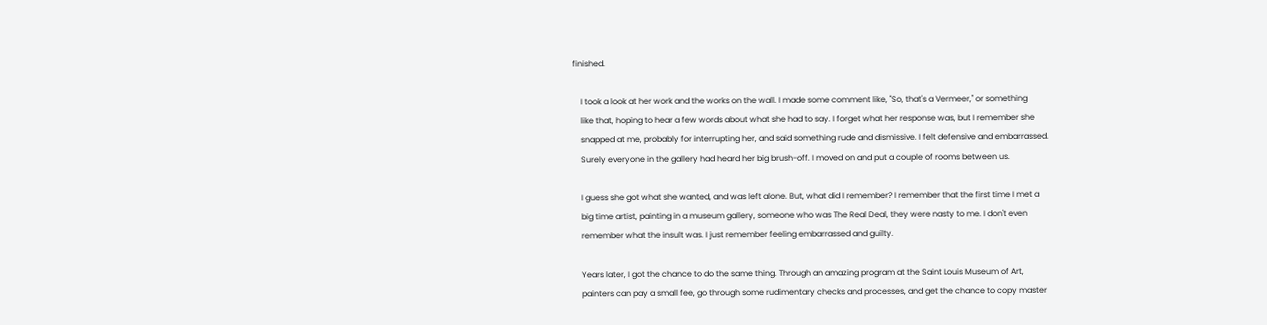finished.

    I took a look at her work and the works on the wall. I made some comment like, "So, that's a Vermeer," or something
    like that, hoping to hear a few words about what she had to say. I forget what her response was, but I remember she
    snapped at me, probably for interrupting her, and said something rude and dismissive. I felt defensive and embarrassed.
    Surely everyone in the gallery had heard her big brush-off. I moved on and put a couple of rooms between us.

    I guess she got what she wanted, and was left alone. But, what did I remember? I remember that the first time I met a
    big time artist, painting in a museum gallery, someone who was The Real Deal, they were nasty to me. I don't even
    remember what the insult was. I just remember feeling embarrassed and guilty.

    Years later, I got the chance to do the same thing. Through an amazing program at the Saint Louis Museum of Art,
    painters can pay a small fee, go through some rudimentary checks and processes, and get the chance to copy master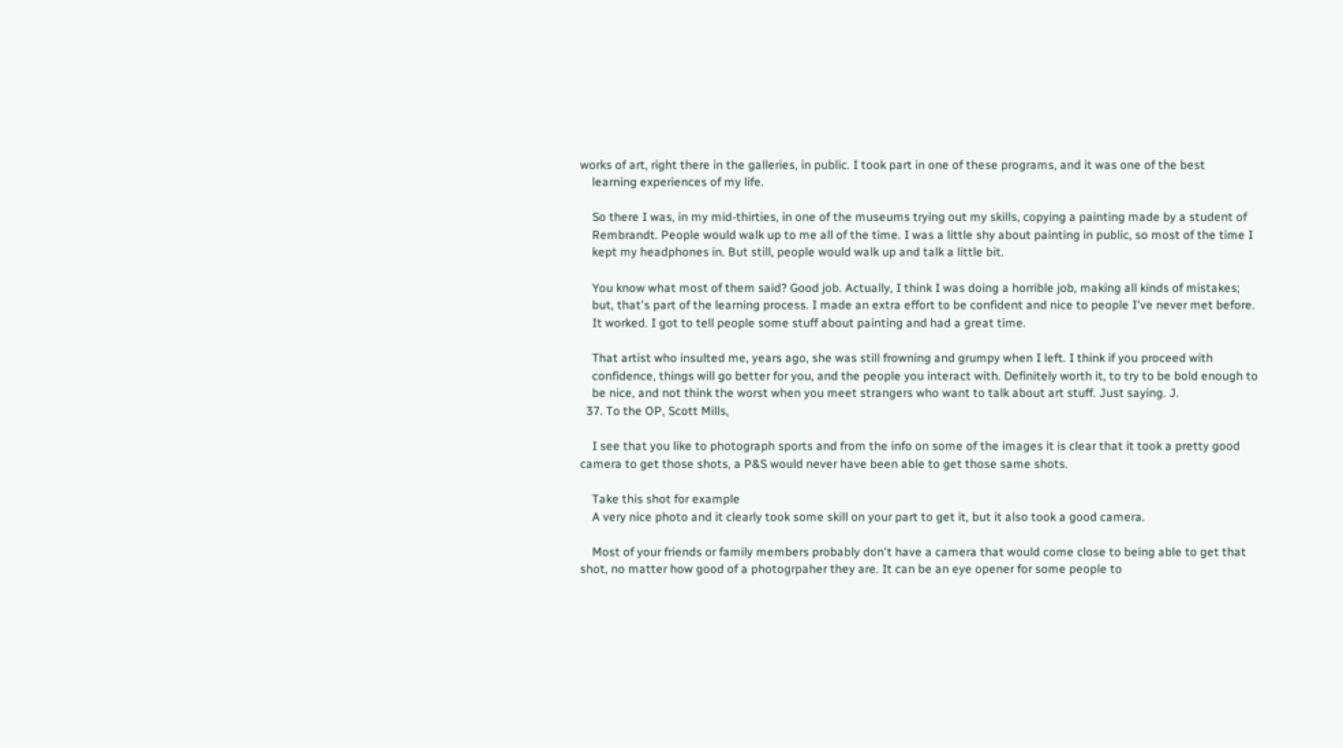works of art, right there in the galleries, in public. I took part in one of these programs, and it was one of the best
    learning experiences of my life.

    So there I was, in my mid-thirties, in one of the museums trying out my skills, copying a painting made by a student of
    Rembrandt. People would walk up to me all of the time. I was a little shy about painting in public, so most of the time I
    kept my headphones in. But still, people would walk up and talk a little bit.

    You know what most of them said? Good job. Actually, I think I was doing a horrible job, making all kinds of mistakes;
    but, that's part of the learning process. I made an extra effort to be confident and nice to people I've never met before.
    It worked. I got to tell people some stuff about painting and had a great time.

    That artist who insulted me, years ago, she was still frowning and grumpy when I left. I think if you proceed with
    confidence, things will go better for you, and the people you interact with. Definitely worth it, to try to be bold enough to
    be nice, and not think the worst when you meet strangers who want to talk about art stuff. Just saying. J.
  37. To the OP, Scott Mills,

    I see that you like to photograph sports and from the info on some of the images it is clear that it took a pretty good camera to get those shots, a P&S would never have been able to get those same shots.

    Take this shot for example
    A very nice photo and it clearly took some skill on your part to get it, but it also took a good camera.

    Most of your friends or family members probably don't have a camera that would come close to being able to get that shot, no matter how good of a photogrpaher they are. It can be an eye opener for some people to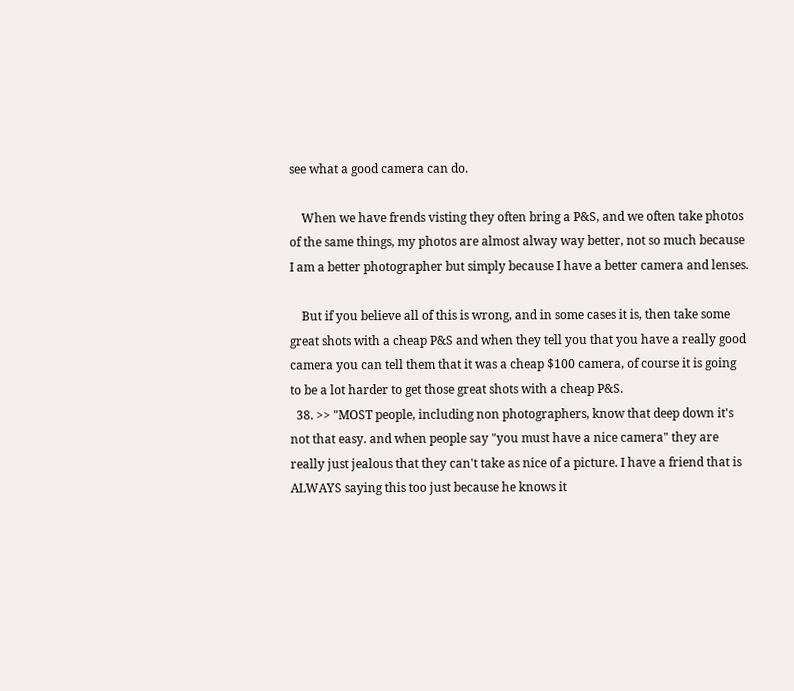see what a good camera can do.

    When we have frends visting they often bring a P&S, and we often take photos of the same things, my photos are almost alway way better, not so much because I am a better photographer but simply because I have a better camera and lenses.

    But if you believe all of this is wrong, and in some cases it is, then take some great shots with a cheap P&S and when they tell you that you have a really good camera you can tell them that it was a cheap $100 camera, of course it is going to be a lot harder to get those great shots with a cheap P&S.
  38. >> "MOST people, including non photographers, know that deep down it's not that easy. and when people say "you must have a nice camera" they are really just jealous that they can't take as nice of a picture. I have a friend that is ALWAYS saying this too just because he knows it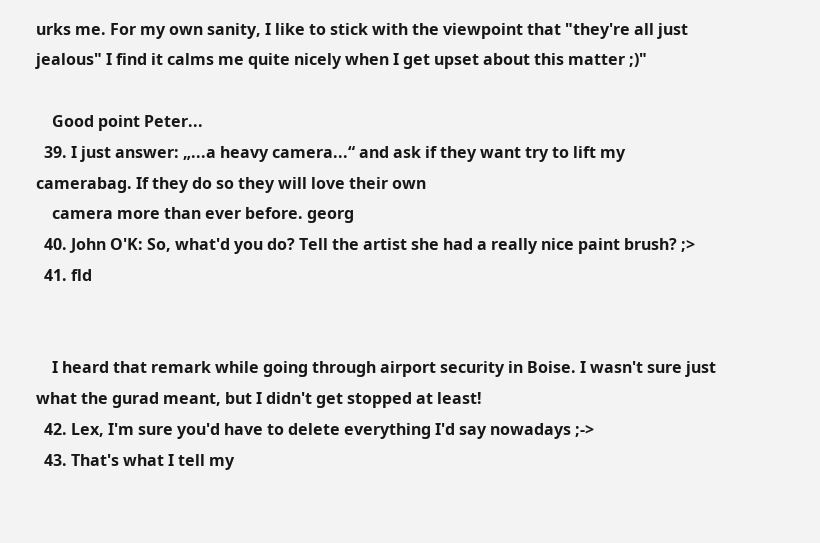urks me. For my own sanity, I like to stick with the viewpoint that "they're all just jealous" I find it calms me quite nicely when I get upset about this matter ;)"

    Good point Peter...
  39. I just answer: „...a heavy camera...“ and ask if they want try to lift my camerabag. If they do so they will love their own
    camera more than ever before. georg
  40. John O'K: So, what'd you do? Tell the artist she had a really nice paint brush? ;>
  41. fld


    I heard that remark while going through airport security in Boise. I wasn't sure just what the gurad meant, but I didn't get stopped at least!
  42. Lex, I'm sure you'd have to delete everything I'd say nowadays ;->
  43. That's what I tell my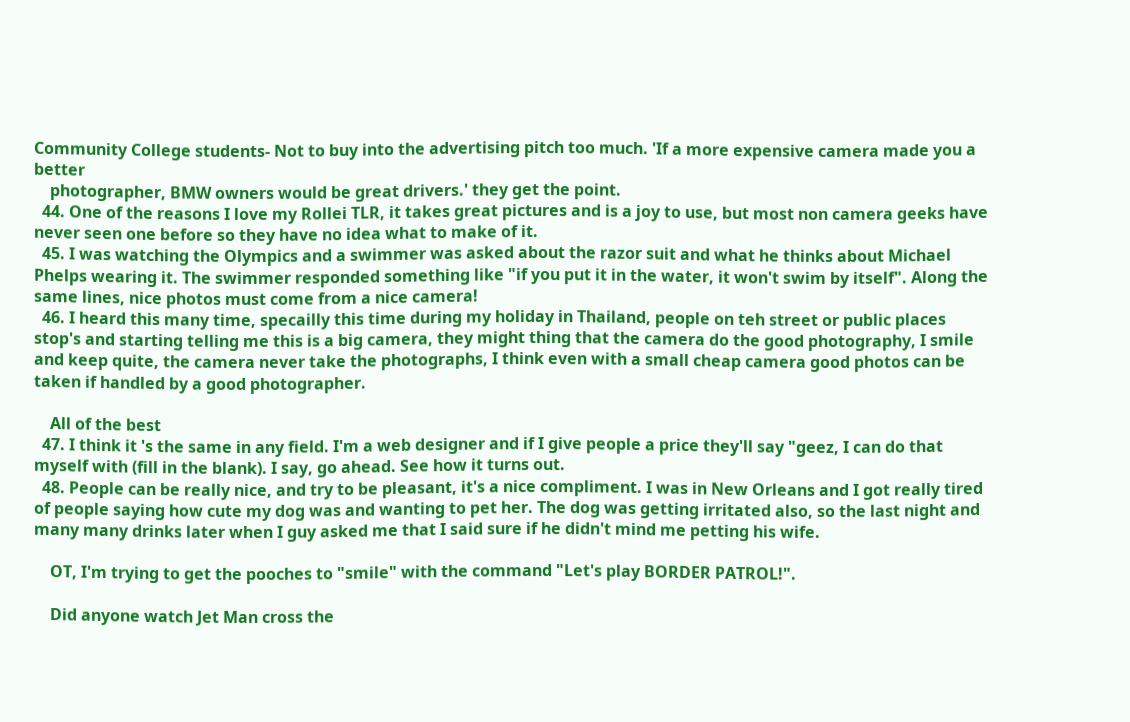Community College students- Not to buy into the advertising pitch too much. 'If a more expensive camera made you a better
    photographer, BMW owners would be great drivers.' they get the point.
  44. One of the reasons I love my Rollei TLR, it takes great pictures and is a joy to use, but most non camera geeks have never seen one before so they have no idea what to make of it.
  45. I was watching the Olympics and a swimmer was asked about the razor suit and what he thinks about Michael Phelps wearing it. The swimmer responded something like "if you put it in the water, it won't swim by itself". Along the same lines, nice photos must come from a nice camera!
  46. I heard this many time, specailly this time during my holiday in Thailand, people on teh street or public places stop's and starting telling me this is a big camera, they might thing that the camera do the good photography, I smile and keep quite, the camera never take the photographs, I think even with a small cheap camera good photos can be taken if handled by a good photographer.

    All of the best
  47. I think it 's the same in any field. I'm a web designer and if I give people a price they'll say "geez, I can do that myself with (fill in the blank). I say, go ahead. See how it turns out.
  48. People can be really nice, and try to be pleasant, it's a nice compliment. I was in New Orleans and I got really tired of people saying how cute my dog was and wanting to pet her. The dog was getting irritated also, so the last night and many many drinks later when I guy asked me that I said sure if he didn't mind me petting his wife.

    OT, I'm trying to get the pooches to "smile" with the command "Let's play BORDER PATROL!".

    Did anyone watch Jet Man cross the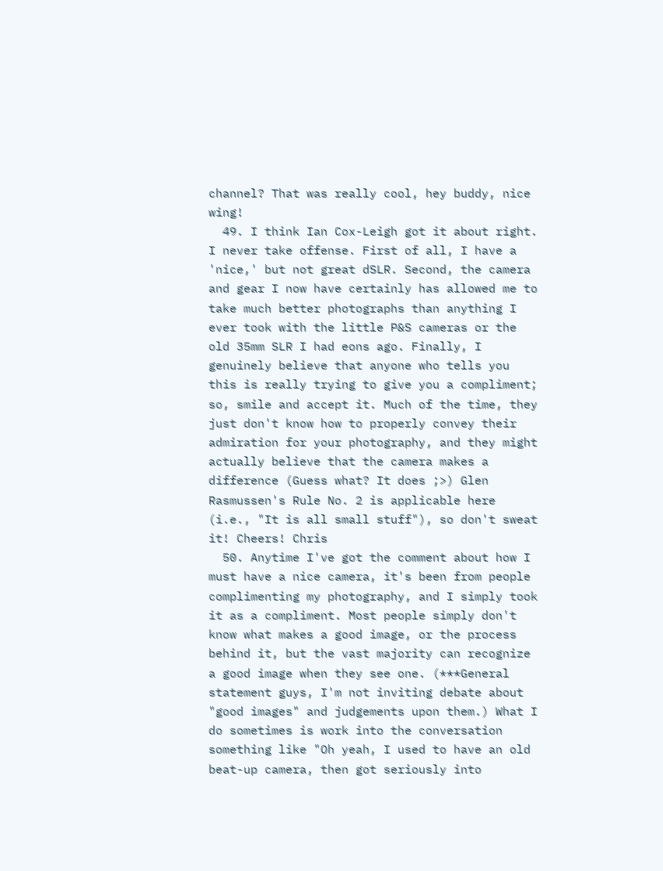channel? That was really cool, hey buddy, nice wing!
  49. I think Ian Cox-Leigh got it about right. I never take offense. First of all, I have a 'nice,' but not great dSLR. Second, the camera and gear I now have certainly has allowed me to take much better photographs than anything I ever took with the little P&S cameras or the old 35mm SLR I had eons ago. Finally, I genuinely believe that anyone who tells you this is really trying to give you a compliment; so, smile and accept it. Much of the time, they just don't know how to properly convey their admiration for your photography, and they might actually believe that the camera makes a difference (Guess what? It does ;>) Glen Rasmussen's Rule No. 2 is applicable here (i.e., "It is all small stuff"), so don't sweat it! Cheers! Chris
  50. Anytime I've got the comment about how I must have a nice camera, it's been from people complimenting my photography, and I simply took it as a compliment. Most people simply don't know what makes a good image, or the process behind it, but the vast majority can recognize a good image when they see one. (***General statement guys, I'm not inviting debate about "good images" and judgements upon them.) What I do sometimes is work into the conversation something like "Oh yeah, I used to have an old beat-up camera, then got seriously into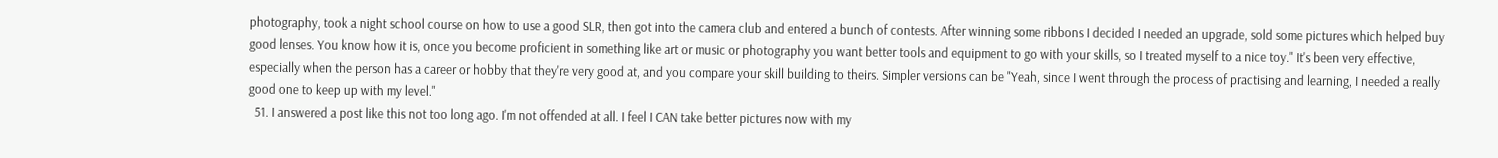photography, took a night school course on how to use a good SLR, then got into the camera club and entered a bunch of contests. After winning some ribbons I decided I needed an upgrade, sold some pictures which helped buy good lenses. You know how it is, once you become proficient in something like art or music or photography you want better tools and equipment to go with your skills, so I treated myself to a nice toy." It's been very effective, especially when the person has a career or hobby that they're very good at, and you compare your skill building to theirs. Simpler versions can be "Yeah, since I went through the process of practising and learning, I needed a really good one to keep up with my level."
  51. I answered a post like this not too long ago. I'm not offended at all. I feel I CAN take better pictures now with my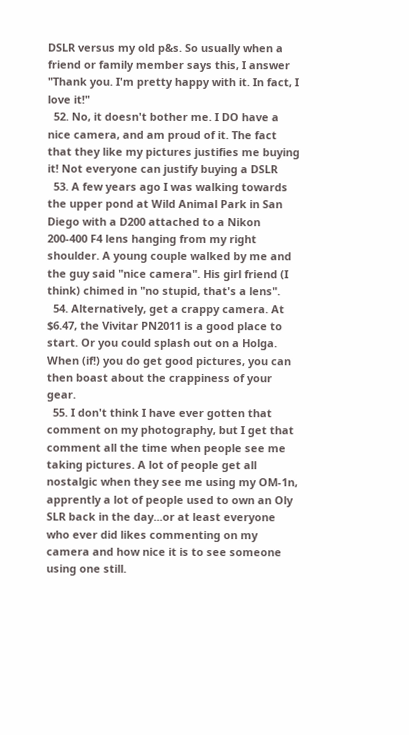DSLR versus my old p&s. So usually when a friend or family member says this, I answer "Thank you. I'm pretty happy with it. In fact, I love it!"
  52. No, it doesn't bother me. I DO have a nice camera, and am proud of it. The fact that they like my pictures justifies me buying it! Not everyone can justify buying a DSLR
  53. A few years ago I was walking towards the upper pond at Wild Animal Park in San Diego with a D200 attached to a Nikon 200-400 F4 lens hanging from my right shoulder. A young couple walked by me and the guy said "nice camera". His girl friend (I think) chimed in "no stupid, that's a lens".
  54. Alternatively, get a crappy camera. At $6.47, the Vivitar PN2011 is a good place to start. Or you could splash out on a Holga. When (if!) you do get good pictures, you can then boast about the crappiness of your gear.
  55. I don't think I have ever gotten that comment on my photography, but I get that comment all the time when people see me taking pictures. A lot of people get all nostalgic when they see me using my OM-1n, apprently a lot of people used to own an Oly SLR back in the day...or at least everyone who ever did likes commenting on my camera and how nice it is to see someone using one still.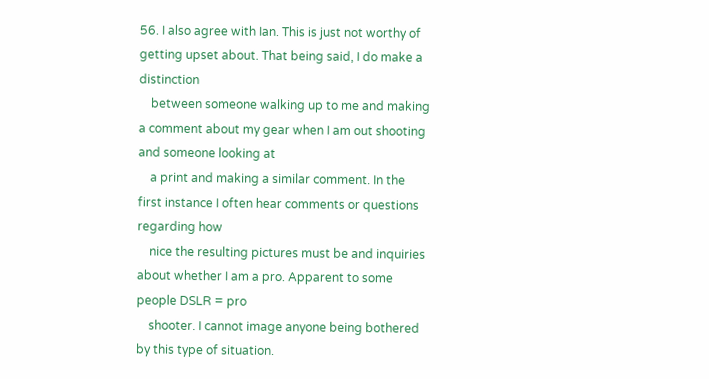56. I also agree with Ian. This is just not worthy of getting upset about. That being said, I do make a distinction
    between someone walking up to me and making a comment about my gear when I am out shooting and someone looking at
    a print and making a similar comment. In the first instance I often hear comments or questions regarding how
    nice the resulting pictures must be and inquiries about whether I am a pro. Apparent to some people DSLR = pro
    shooter. I cannot image anyone being bothered by this type of situation.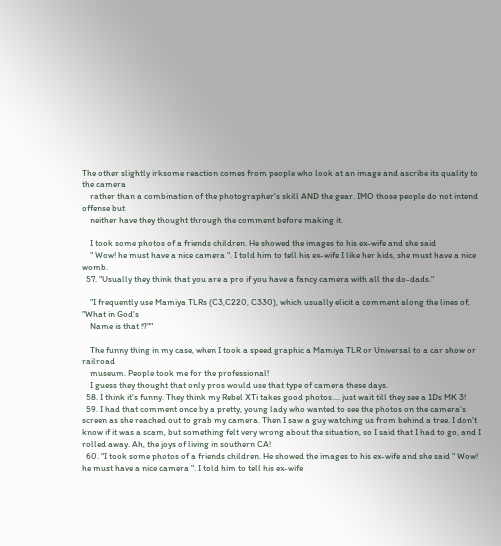The other slightly irksome reaction comes from people who look at an image and ascribe its quality to the camera
    rather than a combination of the photographer's skill AND the gear. IMO those people do not intend offense but
    neither have they thought through the comment before making it.

    I took some photos of a friends children. He showed the images to his ex-wife and she said
    " Wow! he must have a nice camera ". I told him to tell his ex-wife I like her kids, she must have a nice womb.
  57. "Usually they think that you are a pro if you have a fancy camera with all the do-dads."

    "I frequently use Mamiya TLRs (C3,C220, C330), which usually elicit a comment along the lines of, "What in God's
    Name is that !?""

    The funny thing in my case, when I took a speed graphic a Mamiya TLR or Universal to a car show or railroad
    museum. People took me for the professional!
    I guess they thought that only pros would use that type of camera these days.
  58. I think it's funny. They think my Rebel XTi takes good photos.... just wait till they see a 1Ds MK 3!
  59. I had that comment once by a pretty, young lady who wanted to see the photos on the camera's screen as she reached out to grab my camera. Then I saw a guy watching us from behind a tree. I don't know if it was a scam, but something felt very wrong about the situation, so I said that I had to go, and I rolled away. Ah, the joys of living in southern CA!
  60. "I took some photos of a friends children. He showed the images to his ex-wife and she said " Wow! he must have a nice camera ". I told him to tell his ex-wife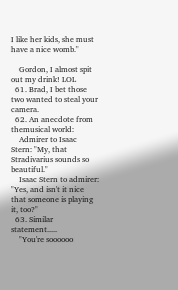I like her kids, she must have a nice womb."

    Gordon, I almost spit out my drink! LOL
  61. Brad, I bet those two wanted to steal your camera.
  62. An anecdote from themusical world:
    Admirer to Isaac Stern: "My, that Stradivarius sounds so beautiful."
    Isaac Stern to admirer: "Yes, and isn't it nice that someone is playing it, too?"
  63. Similar statement.....
    "You're soooooo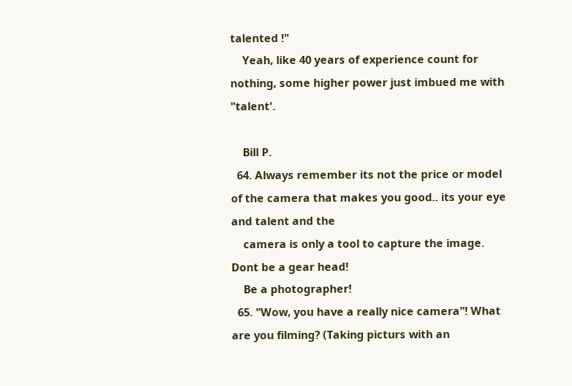talented !"
    Yeah, like 40 years of experience count for nothing, some higher power just imbued me with "talent'.

    Bill P.
  64. Always remember its not the price or model of the camera that makes you good.. its your eye and talent and the
    camera is only a tool to capture the image. Dont be a gear head!
    Be a photographer!
  65. "Wow, you have a really nice camera"! What are you filming? (Taking picturs with an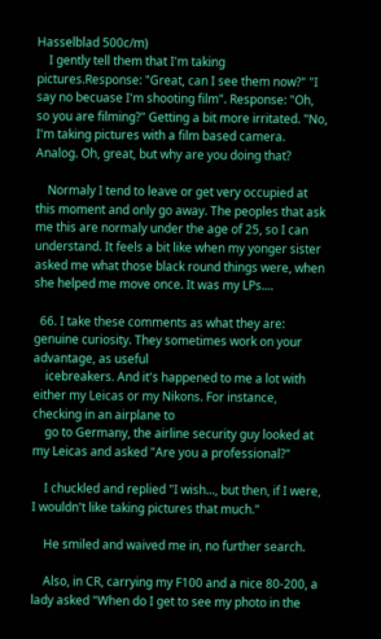Hasselblad 500c/m)
    I gently tell them that I'm taking pictures.Response: "Great, can I see them now?" "I say no becuase I'm shooting film". Response: "Oh, so you are filming?" Getting a bit more irritated. "No, I'm taking pictures with a film based camera. Analog. Oh, great, but why are you doing that?

    Normaly I tend to leave or get very occupied at this moment and only go away. The peoples that ask me this are normaly under the age of 25, so I can understand. It feels a bit like when my yonger sister asked me what those black round things were, when she helped me move once. It was my LPs....

  66. I take these comments as what they are: genuine curiosity. They sometimes work on your advantage, as useful
    icebreakers. And it's happened to me a lot with either my Leicas or my Nikons. For instance, checking in an airplane to
    go to Germany, the airline security guy looked at my Leicas and asked "Are you a professional?"

    I chuckled and replied "I wish..., but then, if I were, I wouldn't like taking pictures that much."

    He smiled and waived me in, no further search.

    Also, in CR, carrying my F100 and a nice 80-200, a lady asked "When do I get to see my photo in the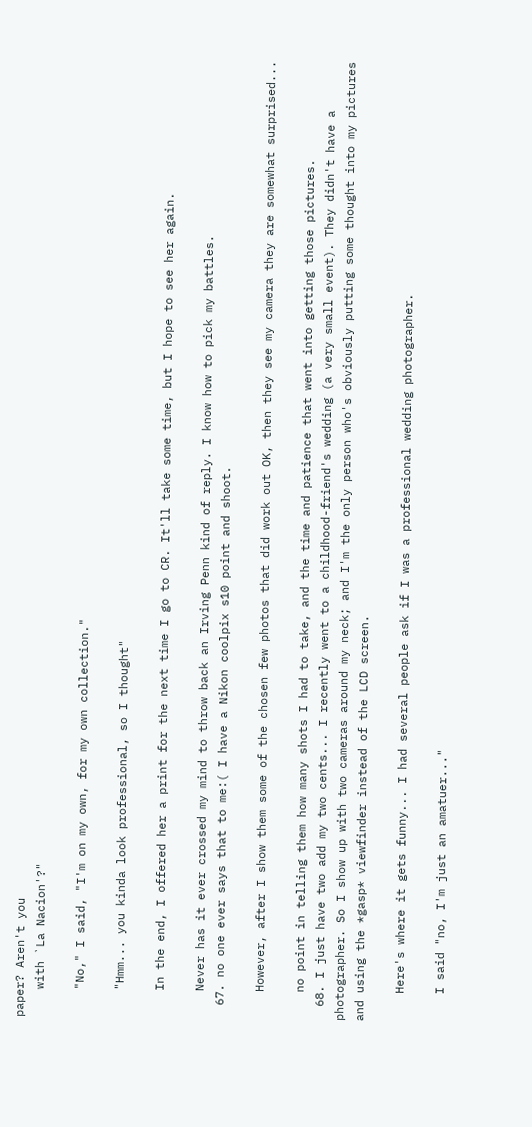paper? Aren't you
    with `La Nacion'?"

    "No," I said, "I'm on my own, for my own collection."

    "Hmm... you kinda look professional, so I thought"

    In the end, I offered her a print for the next time I go to CR. It'll take some time, but I hope to see her again.

    Never has it ever crossed my mind to throw back an Irving Penn kind of reply. I know how to pick my battles.
  67. no one ever says that to me:( I have a Nikon coolpix s10 point and shoot.

    However, after I show them some of the chosen few photos that did work out OK, then they see my camera they are somewhat surprised...

    no point in telling them how many shots I had to take, and the time and patience that went into getting those pictures.
  68. I just have two add my two cents... I recently went to a childhood-friend's wedding (a very small event). They didn't have a photographer. So I show up with two cameras around my neck; and I'm the only person who's obviously putting some thought into my pictures and using the *gasp* viewfinder instead of the LCD screen.

    Here's where it gets funny... I had several people ask if I was a professional wedding photographer.

    I said "no, I'm just an amatuer..."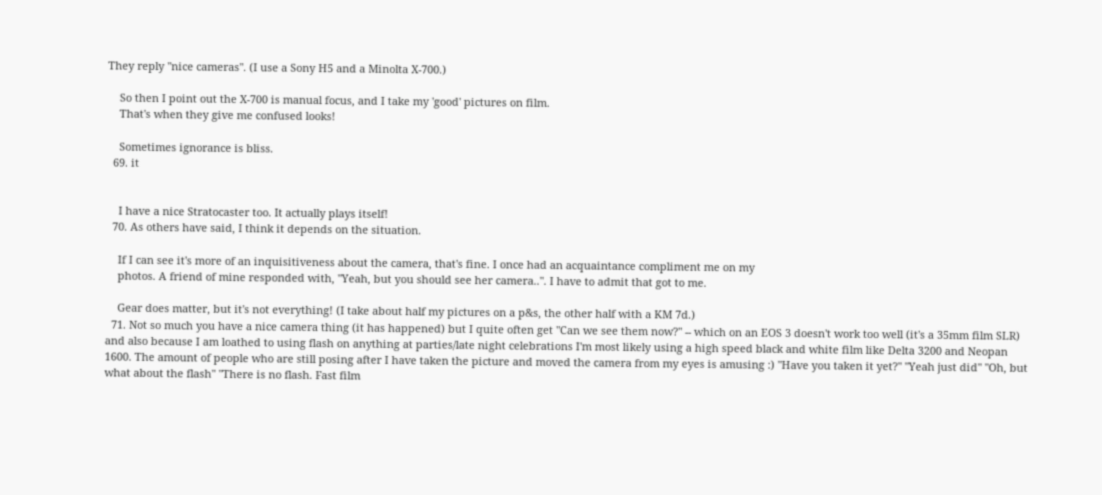They reply "nice cameras". (I use a Sony H5 and a Minolta X-700.)

    So then I point out the X-700 is manual focus, and I take my 'good' pictures on film.
    That's when they give me confused looks!

    Sometimes ignorance is bliss.
  69. it


    I have a nice Stratocaster too. It actually plays itself!
  70. As others have said, I think it depends on the situation.

    If I can see it's more of an inquisitiveness about the camera, that's fine. I once had an acquaintance compliment me on my
    photos. A friend of mine responded with, "Yeah, but you should see her camera..". I have to admit that got to me.

    Gear does matter, but it's not everything! (I take about half my pictures on a p&s, the other half with a KM 7d.)
  71. Not so much you have a nice camera thing (it has happened) but I quite often get "Can we see them now?" -- which on an EOS 3 doesn't work too well (it's a 35mm film SLR) and also because I am loathed to using flash on anything at parties/late night celebrations I'm most likely using a high speed black and white film like Delta 3200 and Neopan 1600. The amount of people who are still posing after I have taken the picture and moved the camera from my eyes is amusing :) "Have you taken it yet?" "Yeah just did" "Oh, but what about the flash" "There is no flash. Fast film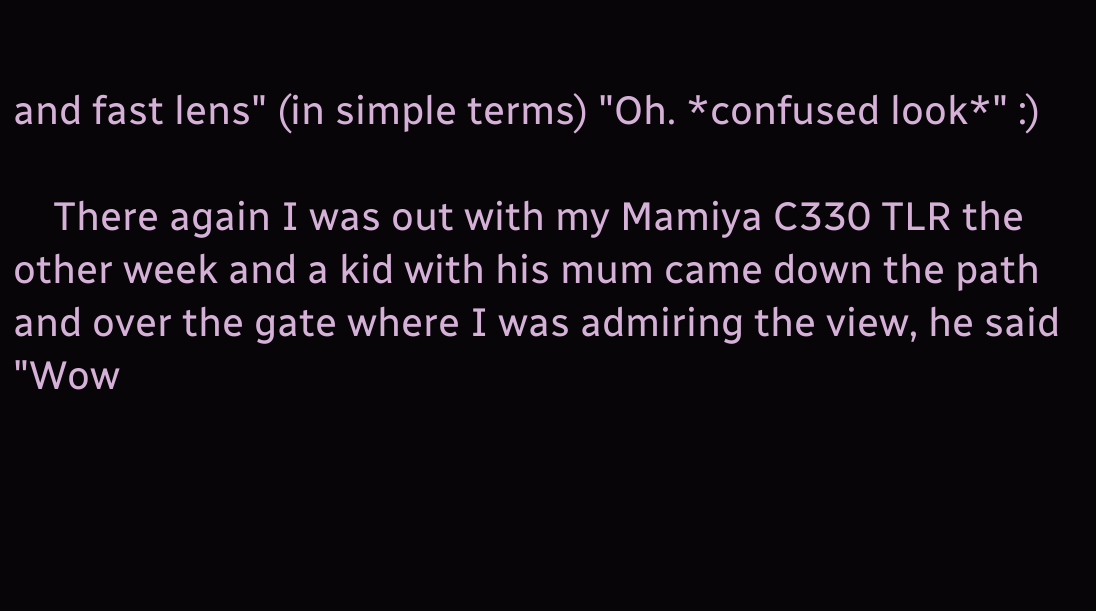and fast lens" (in simple terms) "Oh. *confused look*" :)

    There again I was out with my Mamiya C330 TLR the other week and a kid with his mum came down the path and over the gate where I was admiring the view, he said "Wow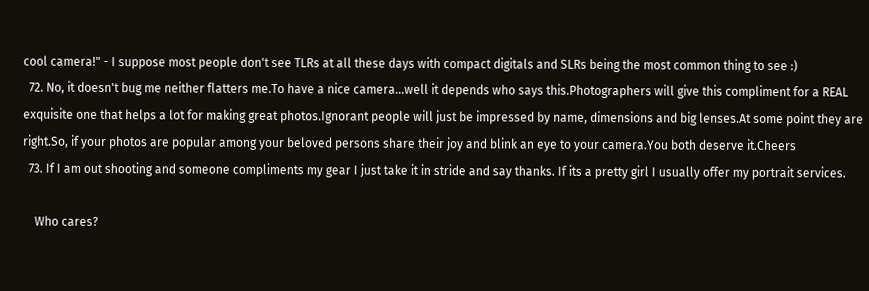cool camera!" - I suppose most people don't see TLRs at all these days with compact digitals and SLRs being the most common thing to see :)
  72. No, it doesn't bug me neither flatters me.To have a nice camera...well it depends who says this.Photographers will give this compliment for a REAL exquisite one that helps a lot for making great photos.Ignorant people will just be impressed by name, dimensions and big lenses.At some point they are right.So, if your photos are popular among your beloved persons share their joy and blink an eye to your camera.You both deserve it.Cheers
  73. If I am out shooting and someone compliments my gear I just take it in stride and say thanks. If its a pretty girl I usually offer my portrait services.

    Who cares?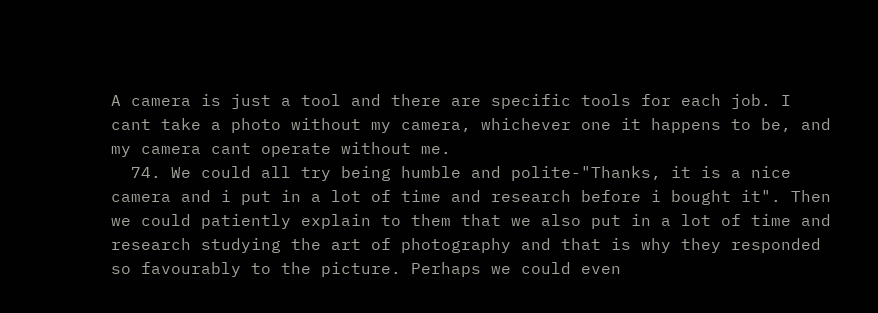A camera is just a tool and there are specific tools for each job. I cant take a photo without my camera, whichever one it happens to be, and my camera cant operate without me.
  74. We could all try being humble and polite-"Thanks, it is a nice camera and i put in a lot of time and research before i bought it". Then we could patiently explain to them that we also put in a lot of time and research studying the art of photography and that is why they responded so favourably to the picture. Perhaps we could even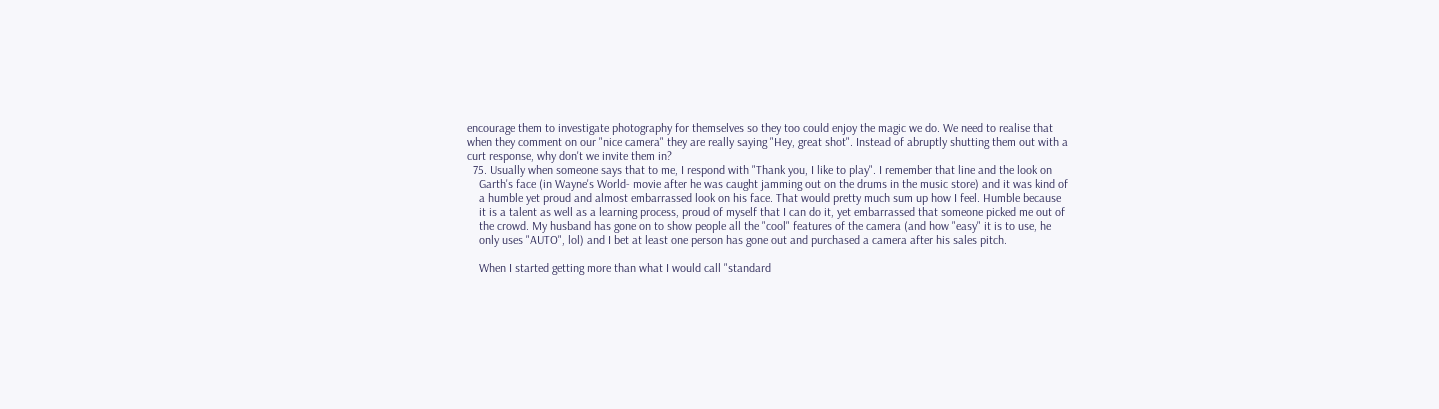encourage them to investigate photography for themselves so they too could enjoy the magic we do. We need to realise that when they comment on our "nice camera" they are really saying "Hey, great shot". Instead of abruptly shutting them out with a curt response, why don't we invite them in?
  75. Usually when someone says that to me, I respond with "Thank you, I like to play". I remember that line and the look on
    Garth's face (in Wayne's World- movie after he was caught jamming out on the drums in the music store) and it was kind of
    a humble yet proud and almost embarrassed look on his face. That would pretty much sum up how I feel. Humble because
    it is a talent as well as a learning process, proud of myself that I can do it, yet embarrassed that someone picked me out of
    the crowd. My husband has gone on to show people all the "cool" features of the camera (and how "easy" it is to use, he
    only uses "AUTO", lol) and I bet at least one person has gone out and purchased a camera after his sales pitch.

    When I started getting more than what I would call "standard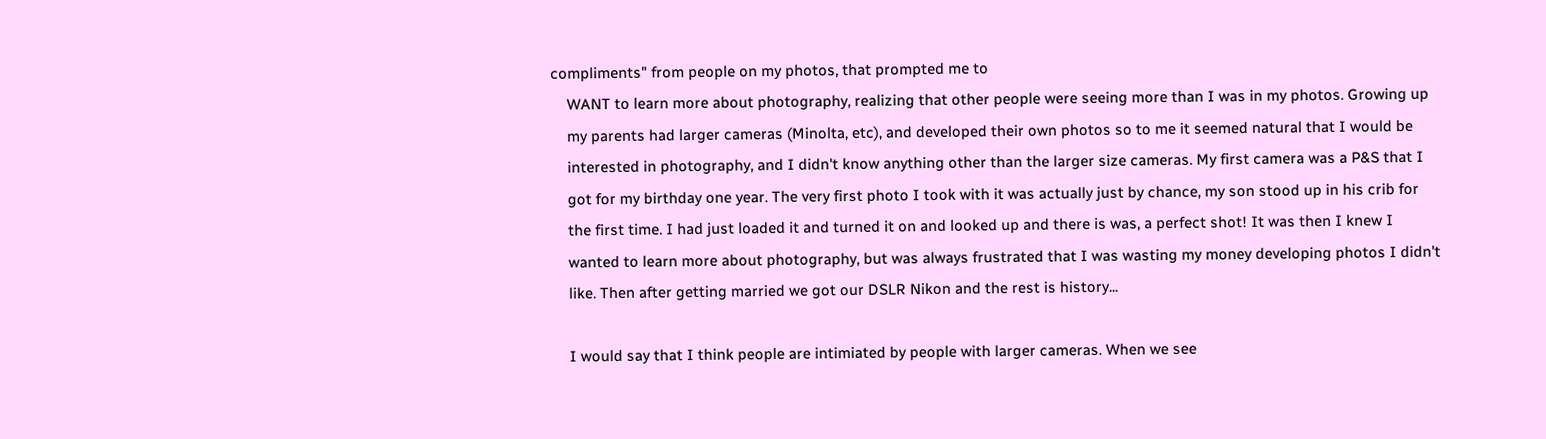compliments" from people on my photos, that prompted me to
    WANT to learn more about photography, realizing that other people were seeing more than I was in my photos. Growing up
    my parents had larger cameras (Minolta, etc), and developed their own photos so to me it seemed natural that I would be
    interested in photography, and I didn't know anything other than the larger size cameras. My first camera was a P&S that I
    got for my birthday one year. The very first photo I took with it was actually just by chance, my son stood up in his crib for
    the first time. I had just loaded it and turned it on and looked up and there is was, a perfect shot! It was then I knew I
    wanted to learn more about photography, but was always frustrated that I was wasting my money developing photos I didn't
    like. Then after getting married we got our DSLR Nikon and the rest is history...

    I would say that I think people are intimiated by people with larger cameras. When we see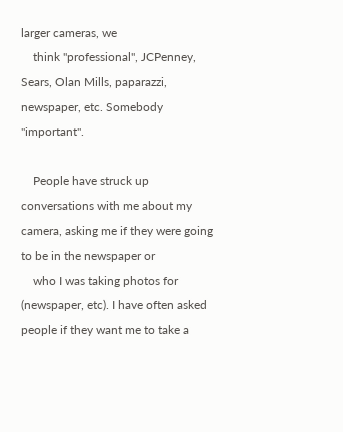larger cameras, we
    think "professional", JCPenney, Sears, Olan Mills, paparazzi, newspaper, etc. Somebody "important".

    People have struck up conversations with me about my camera, asking me if they were going to be in the newspaper or
    who I was taking photos for (newspaper, etc). I have often asked people if they want me to take a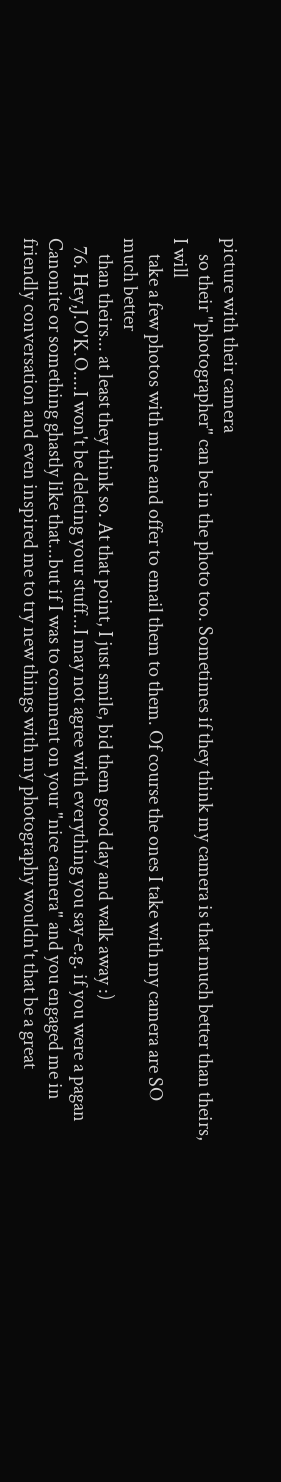picture with their camera
    so their "photographer" can be in the photo too. Sometimes if they think my camera is that much better than theirs, I will
    take a few photos with mine and offer to email them to them. Of course the ones I take with my camera are SO much better
    than theirs... at least they think so. At that point, I just smile, bid them good day and walk away :)
  76. Hey,J.O'K.O....I won't be deleting your stuff...I may not agree with everything you say-e.g. if you were a pagan Canonite or something ghastly like that...but if I was to comment on your "nice camera" and you engaged me in friendly conversation and even inspired me to try new things with my photography wouldn't that be a great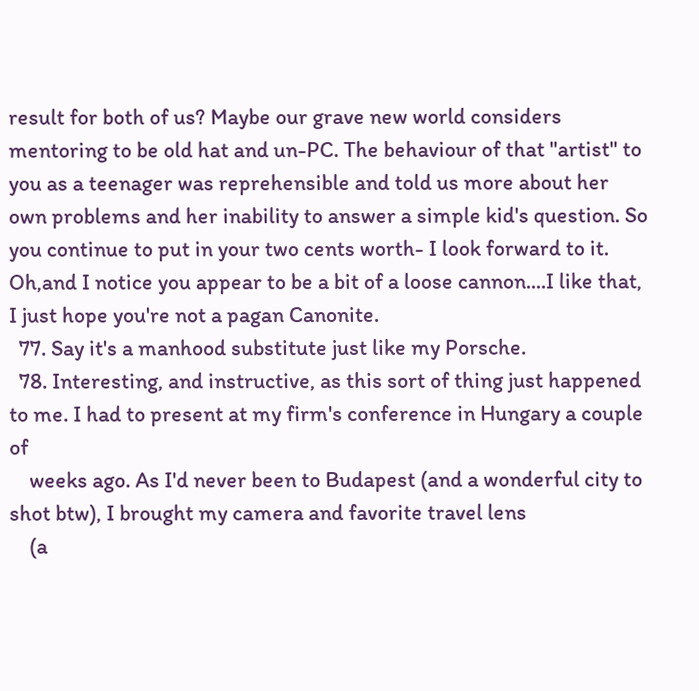result for both of us? Maybe our grave new world considers mentoring to be old hat and un-PC. The behaviour of that "artist" to you as a teenager was reprehensible and told us more about her own problems and her inability to answer a simple kid's question. So you continue to put in your two cents worth- I look forward to it. Oh,and I notice you appear to be a bit of a loose cannon....I like that, I just hope you're not a pagan Canonite.
  77. Say it's a manhood substitute just like my Porsche.
  78. Interesting, and instructive, as this sort of thing just happened to me. I had to present at my firm's conference in Hungary a couple of
    weeks ago. As I'd never been to Budapest (and a wonderful city to shot btw), I brought my camera and favorite travel lens
    (a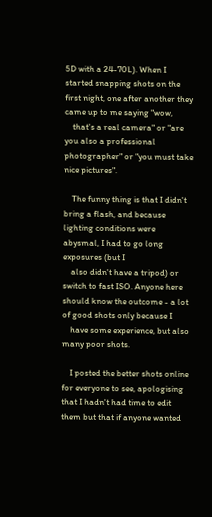5D with a 24-70L). When I started snapping shots on the first night, one after another they came up to me saying "wow,
    that's a real camera" or "are you also a professional photographer" or "you must take nice pictures".

    The funny thing is that I didn't bring a flash, and because lighting conditions were abysmal, I had to go long exposures (but I
    also didn't have a tripod) or switch to fast ISO. Anyone here should know the outcome - a lot of good shots only because I
    have some experience, but also many poor shots.

    I posted the better shots online for everyone to see, apologising that I hadn't had time to edit them but that if anyone wanted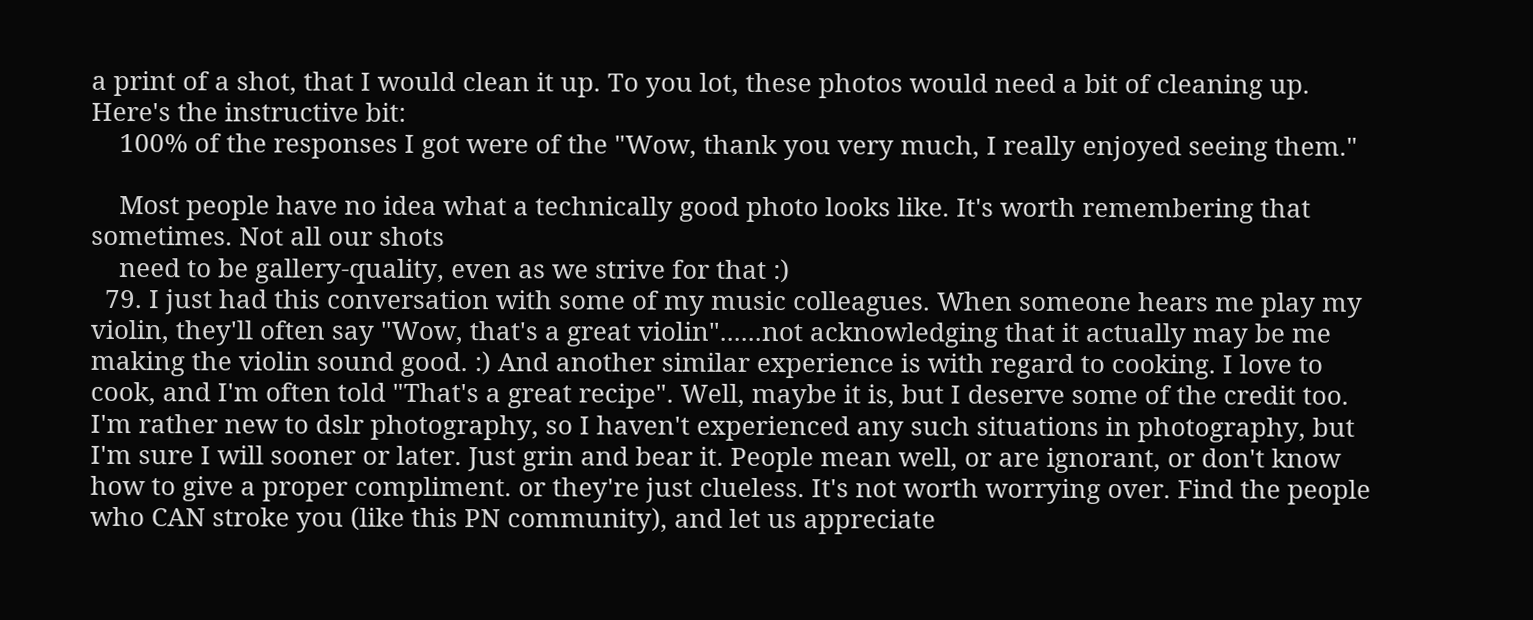a print of a shot, that I would clean it up. To you lot, these photos would need a bit of cleaning up. Here's the instructive bit:
    100% of the responses I got were of the "Wow, thank you very much, I really enjoyed seeing them."

    Most people have no idea what a technically good photo looks like. It's worth remembering that sometimes. Not all our shots
    need to be gallery-quality, even as we strive for that :)
  79. I just had this conversation with some of my music colleagues. When someone hears me play my violin, they'll often say "Wow, that's a great violin"......not acknowledging that it actually may be me making the violin sound good. :) And another similar experience is with regard to cooking. I love to cook, and I'm often told "That's a great recipe". Well, maybe it is, but I deserve some of the credit too. I'm rather new to dslr photography, so I haven't experienced any such situations in photography, but I'm sure I will sooner or later. Just grin and bear it. People mean well, or are ignorant, or don't know how to give a proper compliment. or they're just clueless. It's not worth worrying over. Find the people who CAN stroke you (like this PN community), and let us appreciate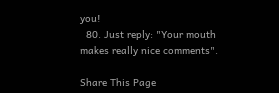you!
  80. Just reply: "Your mouth makes really nice comments".

Share This Page